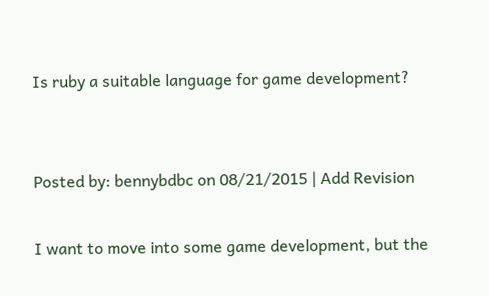Is ruby a suitable language for game development?


Posted by: bennybdbc on 08/21/2015 | Add Revision

I want to move into some game development, but the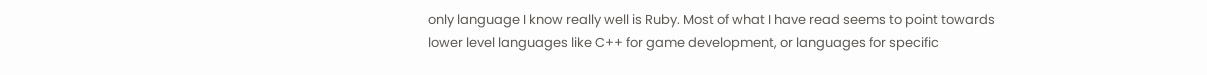only language I know really well is Ruby. Most of what I have read seems to point towards lower level languages like C++ for game development, or languages for specific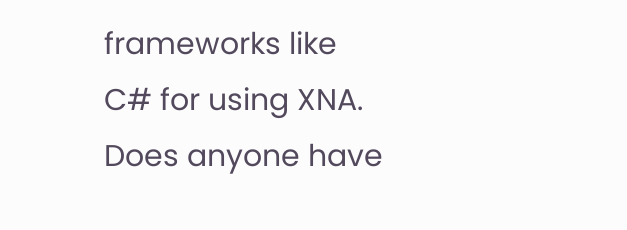frameworks like C# for using XNA. Does anyone have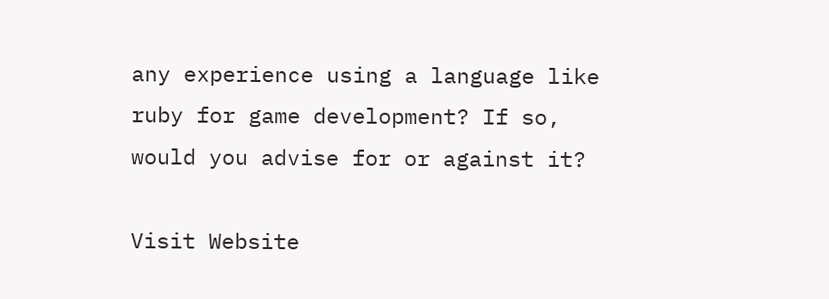any experience using a language like ruby for game development? If so, would you advise for or against it?

Visit Website